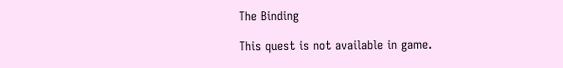The Binding

This quest is not available in game.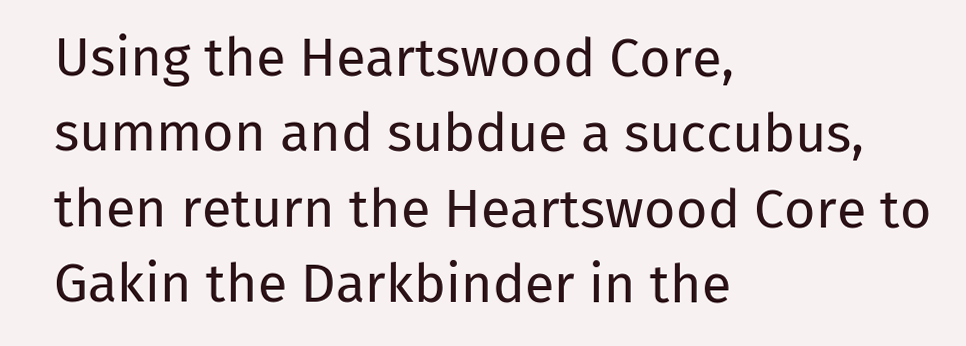Using the Heartswood Core, summon and subdue a succubus, then return the Heartswood Core to Gakin the Darkbinder in the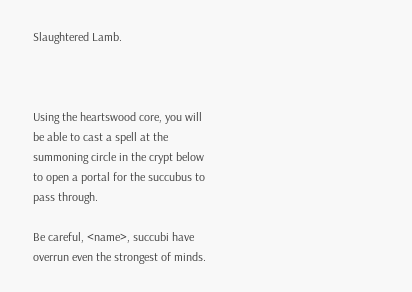Slaughtered Lamb.



Using the heartswood core, you will be able to cast a spell at the summoning circle in the crypt below to open a portal for the succubus to pass through.

Be careful, <name>, succubi have overrun even the strongest of minds.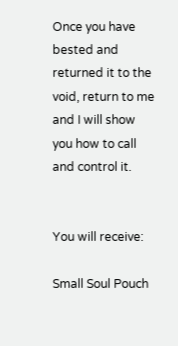Once you have bested and returned it to the void, return to me and I will show you how to call and control it.


You will receive:

Small Soul Pouch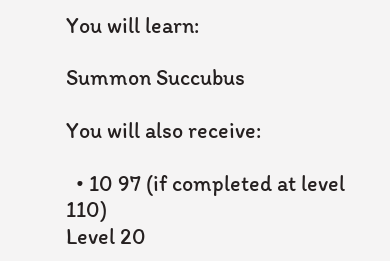You will learn:

Summon Succubus

You will also receive:

  • 10 97 (if completed at level 110)
Level 20